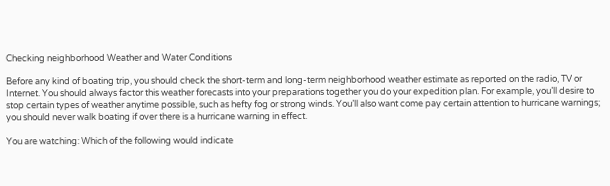Checking neighborhood Weather and Water Conditions

Before any kind of boating trip, you should check the short-term and long-term neighborhood weather estimate as reported on the radio, TV or Internet. You should always factor this weather forecasts into your preparations together you do your expedition plan. For example, you’ll desire to stop certain types of weather anytime possible, such as hefty fog or strong winds. You’ll also want come pay certain attention to hurricane warnings; you should never walk boating if over there is a hurricane warning in effect.

You are watching: Which of the following would indicate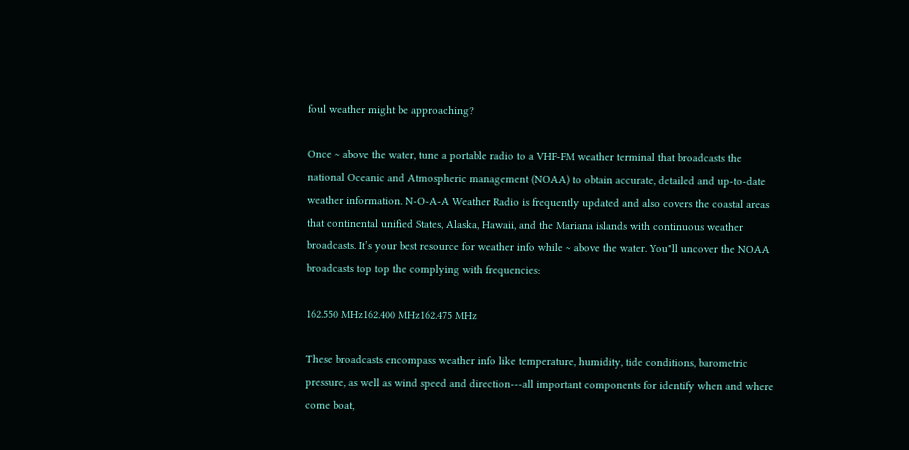foul weather might be approaching?

Once ~ above the water, tune a portable radio to a VHF-FM weather terminal that broadcasts the national Oceanic and Atmospheric management (NOAA) to obtain accurate, detailed and up-to-date weather information. N-O-A-A Weather Radio is frequently updated and also covers the coastal areas that continental unified States, Alaska, Hawaii, and the Mariana islands with continuous weather broadcasts. It’s your best resource for weather info while ~ above the water. You"ll uncover the NOAA broadcasts top top the complying with frequencies:

162.550 MHz162.400 MHz162.475 MHz

These broadcasts encompass weather info like temperature, humidity, tide conditions, barometric pressure, as well as wind speed and direction---all important components for identify when and where come boat,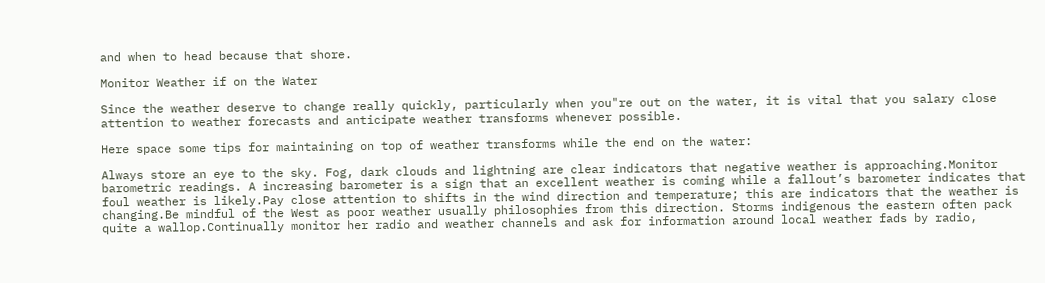and when to head because that shore.

Monitor Weather if on the Water

Since the weather deserve to change really quickly, particularly when you"re out on the water, it is vital that you salary close attention to weather forecasts and anticipate weather transforms whenever possible.

Here space some tips for maintaining on top of weather transforms while the end on the water:

Always store an eye to the sky. Fog, dark clouds and lightning are clear indicators that negative weather is approaching.Monitor barometric readings. A increasing barometer is a sign that an excellent weather is coming while a fallout’s barometer indicates that foul weather is likely.Pay close attention to shifts in the wind direction and temperature; this are indicators that the weather is changing.Be mindful of the West as poor weather usually philosophies from this direction. Storms indigenous the eastern often pack quite a wallop.Continually monitor her radio and weather channels and ask for information around local weather fads by radio,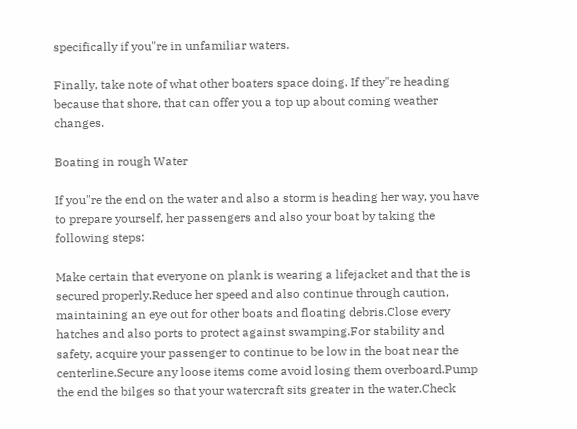specifically if you"re in unfamiliar waters.

Finally, take note of what other boaters space doing. If they"re heading because that shore, that can offer you a top up about coming weather changes.

Boating in rough Water

If you"re the end on the water and also a storm is heading her way, you have to prepare yourself, her passengers and also your boat by taking the following steps:

Make certain that everyone on plank is wearing a lifejacket and that the is secured properly.Reduce her speed and also continue through caution, maintaining an eye out for other boats and floating debris.Close every hatches and also ports to protect against swamping.For stability and safety, acquire your passenger to continue to be low in the boat near the centerline.Secure any loose items come avoid losing them overboard.Pump the end the bilges so that your watercraft sits greater in the water.Check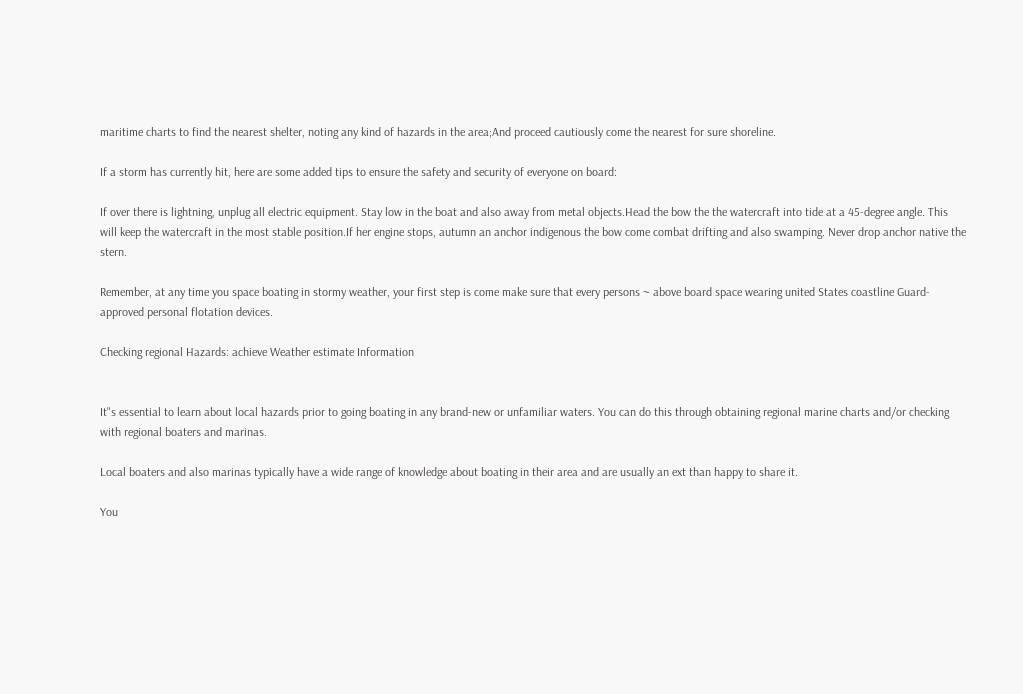maritime charts to find the nearest shelter, noting any kind of hazards in the area;And proceed cautiously come the nearest for sure shoreline.

If a storm has currently hit, here are some added tips to ensure the safety and security of everyone on board:

If over there is lightning, unplug all electric equipment. Stay low in the boat and also away from metal objects.Head the bow the the watercraft into tide at a 45-degree angle. This will keep the watercraft in the most stable position.If her engine stops, autumn an anchor indigenous the bow come combat drifting and also swamping. Never drop anchor native the stern.

Remember, at any time you space boating in stormy weather, your first step is come make sure that every persons ~ above board space wearing united States coastline Guard-approved personal flotation devices.

Checking regional Hazards: achieve Weather estimate Information


It"s essential to learn about local hazards prior to going boating in any brand-new or unfamiliar waters. You can do this through obtaining regional marine charts and/or checking with regional boaters and marinas.

Local boaters and also marinas typically have a wide range of knowledge about boating in their area and are usually an ext than happy to share it.

You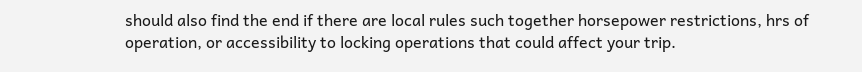should also find the end if there are local rules such together horsepower restrictions, hrs of operation, or accessibility to locking operations that could affect your trip.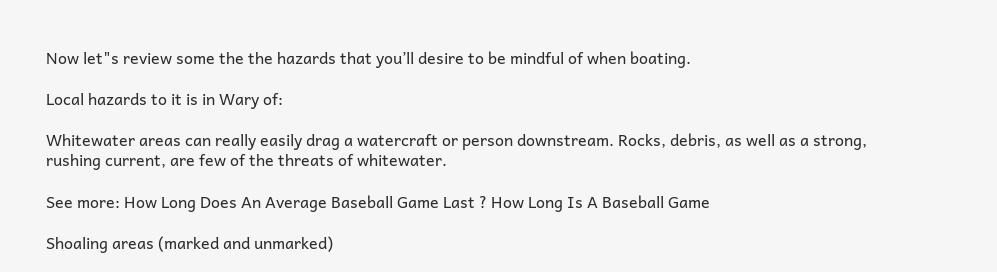Now let"s review some the the hazards that you’ll desire to be mindful of when boating.

Local hazards to it is in Wary of:

Whitewater areas can really easily drag a watercraft or person downstream. Rocks, debris, as well as a strong, rushing current, are few of the threats of whitewater.

See more: How Long Does An Average Baseball Game Last ? How Long Is A Baseball Game

Shoaling areas (marked and unmarked)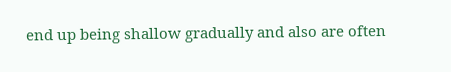end up being shallow gradually and also are often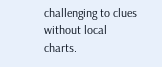challenging to clues without local charts.